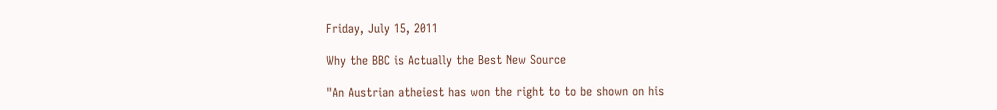Friday, July 15, 2011

Why the BBC is Actually the Best New Source

"An Austrian atheiest has won the right to to be shown on his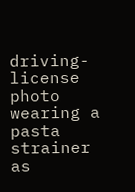driving-license photo wearing a pasta strainer as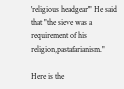'religious headgear'" He said that "the sieve was a requirement of his religion,pastafarianism."

Here is the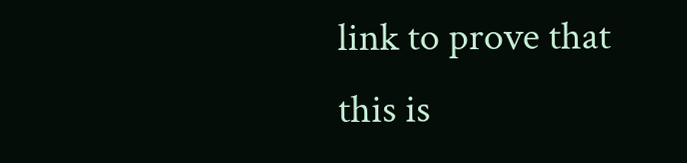link to prove that this is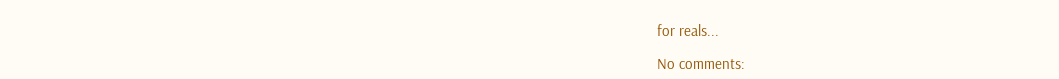for reals...

No comments: